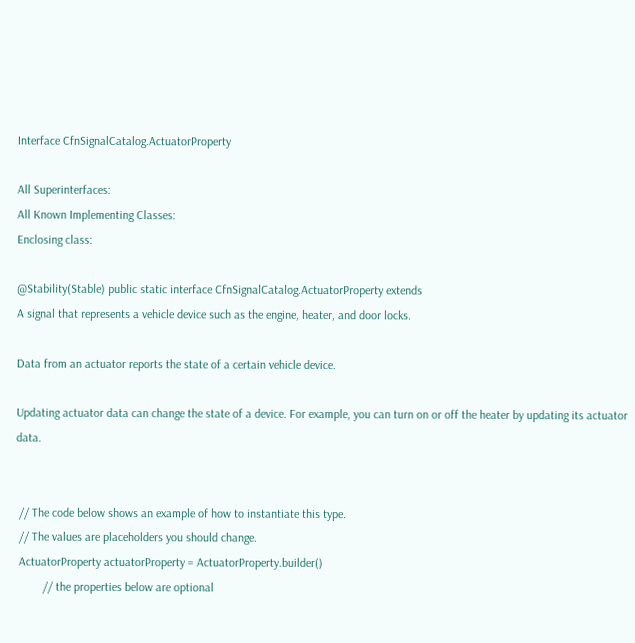Interface CfnSignalCatalog.ActuatorProperty

All Superinterfaces:
All Known Implementing Classes:
Enclosing class:

@Stability(Stable) public static interface CfnSignalCatalog.ActuatorProperty extends
A signal that represents a vehicle device such as the engine, heater, and door locks.

Data from an actuator reports the state of a certain vehicle device.

Updating actuator data can change the state of a device. For example, you can turn on or off the heater by updating its actuator data.


 // The code below shows an example of how to instantiate this type.
 // The values are placeholders you should change.
 ActuatorProperty actuatorProperty = ActuatorProperty.builder()
         // the properties below are optional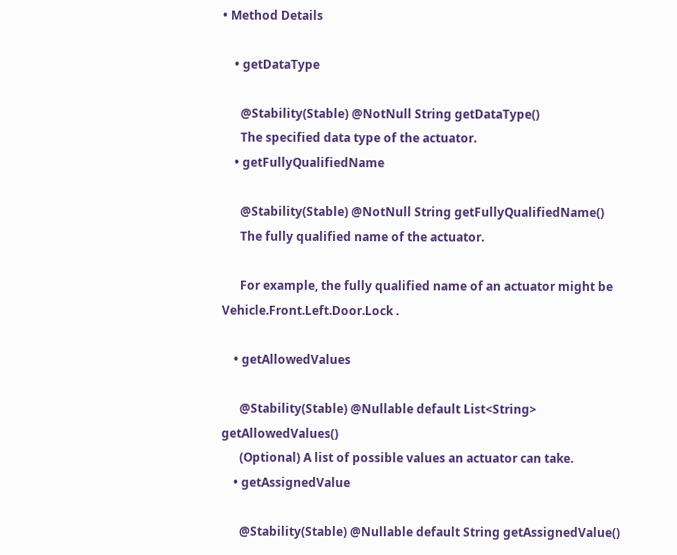• Method Details

    • getDataType

      @Stability(Stable) @NotNull String getDataType()
      The specified data type of the actuator.
    • getFullyQualifiedName

      @Stability(Stable) @NotNull String getFullyQualifiedName()
      The fully qualified name of the actuator.

      For example, the fully qualified name of an actuator might be Vehicle.Front.Left.Door.Lock .

    • getAllowedValues

      @Stability(Stable) @Nullable default List<String> getAllowedValues()
      (Optional) A list of possible values an actuator can take.
    • getAssignedValue

      @Stability(Stable) @Nullable default String getAssignedValue()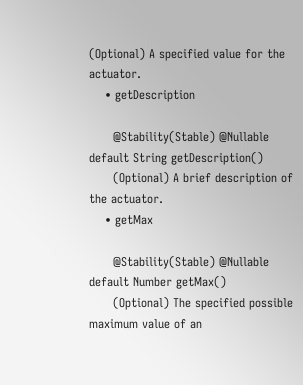(Optional) A specified value for the actuator.
    • getDescription

      @Stability(Stable) @Nullable default String getDescription()
      (Optional) A brief description of the actuator.
    • getMax

      @Stability(Stable) @Nullable default Number getMax()
      (Optional) The specified possible maximum value of an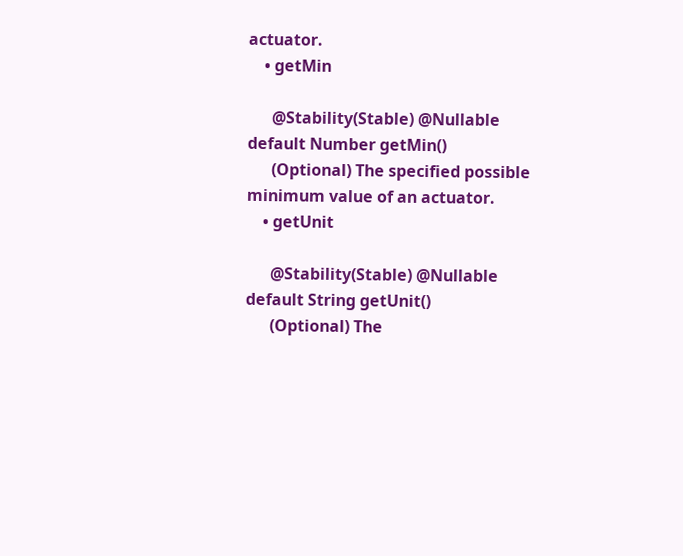actuator.
    • getMin

      @Stability(Stable) @Nullable default Number getMin()
      (Optional) The specified possible minimum value of an actuator.
    • getUnit

      @Stability(Stable) @Nullable default String getUnit()
      (Optional) The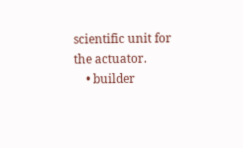scientific unit for the actuator.
    • builder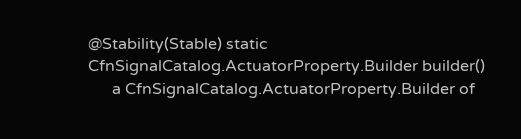@Stability(Stable) static CfnSignalCatalog.ActuatorProperty.Builder builder()
      a CfnSignalCatalog.ActuatorProperty.Builder of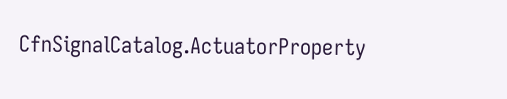CfnSignalCatalog.ActuatorProperty